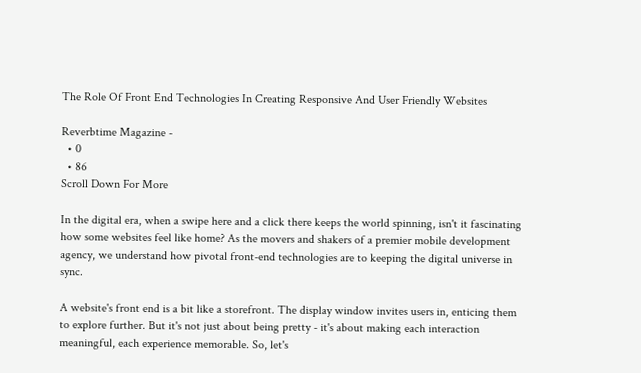The Role Of Front End Technologies In Creating Responsive And User Friendly Websites

Reverbtime Magazine -
  • 0
  • 86
Scroll Down For More

In the digital era, when a swipe here and a click there keeps the world spinning, isn't it fascinating how some websites feel like home? As the movers and shakers of a premier mobile development agency, we understand how pivotal front-end technologies are to keeping the digital universe in sync.

A website's front end is a bit like a storefront. The display window invites users in, enticing them to explore further. But it's not just about being pretty - it's about making each interaction meaningful, each experience memorable. So, let's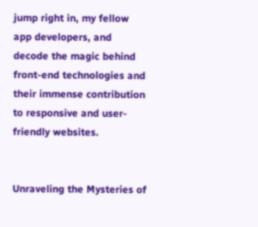jump right in, my fellow app developers, and decode the magic behind front-end technologies and their immense contribution to responsive and user-friendly websites.


Unraveling the Mysteries of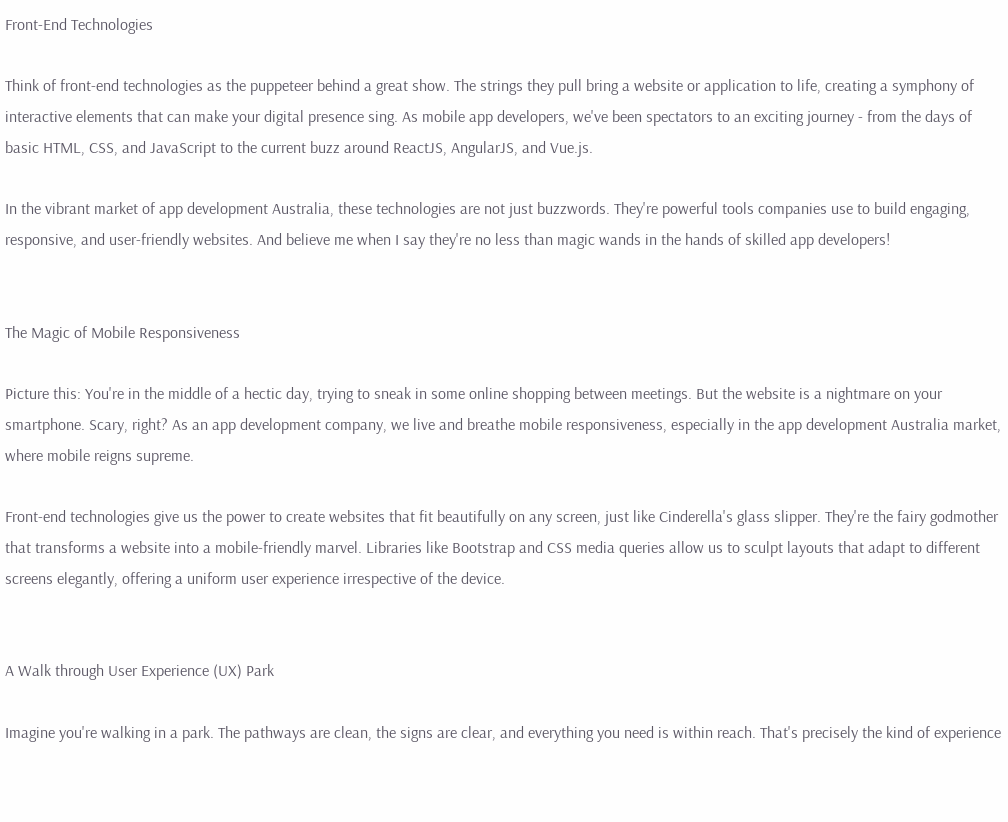Front-End Technologies

Think of front-end technologies as the puppeteer behind a great show. The strings they pull bring a website or application to life, creating a symphony of interactive elements that can make your digital presence sing. As mobile app developers, we've been spectators to an exciting journey - from the days of basic HTML, CSS, and JavaScript to the current buzz around ReactJS, AngularJS, and Vue.js.

In the vibrant market of app development Australia, these technologies are not just buzzwords. They're powerful tools companies use to build engaging, responsive, and user-friendly websites. And believe me when I say they're no less than magic wands in the hands of skilled app developers!


The Magic of Mobile Responsiveness

Picture this: You're in the middle of a hectic day, trying to sneak in some online shopping between meetings. But the website is a nightmare on your smartphone. Scary, right? As an app development company, we live and breathe mobile responsiveness, especially in the app development Australia market, where mobile reigns supreme.

Front-end technologies give us the power to create websites that fit beautifully on any screen, just like Cinderella's glass slipper. They're the fairy godmother that transforms a website into a mobile-friendly marvel. Libraries like Bootstrap and CSS media queries allow us to sculpt layouts that adapt to different screens elegantly, offering a uniform user experience irrespective of the device.


A Walk through User Experience (UX) Park

Imagine you're walking in a park. The pathways are clean, the signs are clear, and everything you need is within reach. That's precisely the kind of experience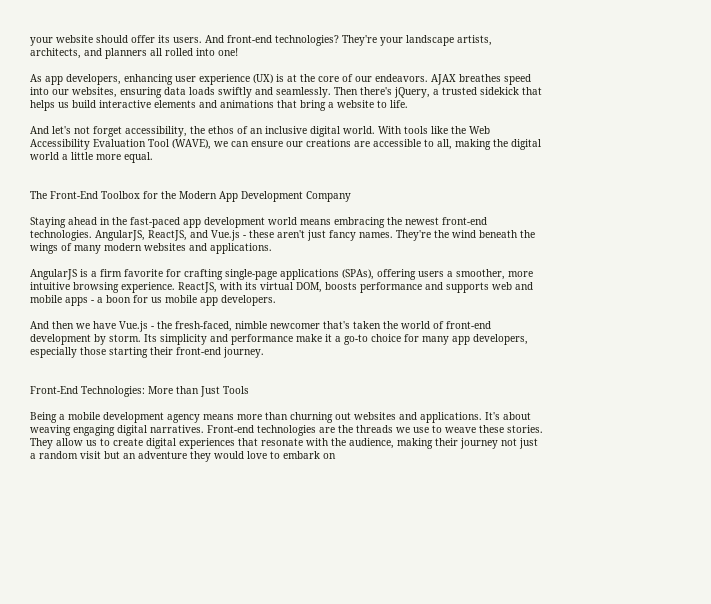your website should offer its users. And front-end technologies? They're your landscape artists, architects, and planners all rolled into one!

As app developers, enhancing user experience (UX) is at the core of our endeavors. AJAX breathes speed into our websites, ensuring data loads swiftly and seamlessly. Then there's jQuery, a trusted sidekick that helps us build interactive elements and animations that bring a website to life.

And let's not forget accessibility, the ethos of an inclusive digital world. With tools like the Web Accessibility Evaluation Tool (WAVE), we can ensure our creations are accessible to all, making the digital world a little more equal.


The Front-End Toolbox for the Modern App Development Company

Staying ahead in the fast-paced app development world means embracing the newest front-end technologies. AngularJS, ReactJS, and Vue.js - these aren't just fancy names. They're the wind beneath the wings of many modern websites and applications.

AngularJS is a firm favorite for crafting single-page applications (SPAs), offering users a smoother, more intuitive browsing experience. ReactJS, with its virtual DOM, boosts performance and supports web and mobile apps - a boon for us mobile app developers.

And then we have Vue.js - the fresh-faced, nimble newcomer that's taken the world of front-end development by storm. Its simplicity and performance make it a go-to choice for many app developers, especially those starting their front-end journey.


Front-End Technologies: More than Just Tools

Being a mobile development agency means more than churning out websites and applications. It's about weaving engaging digital narratives. Front-end technologies are the threads we use to weave these stories. They allow us to create digital experiences that resonate with the audience, making their journey not just a random visit but an adventure they would love to embark on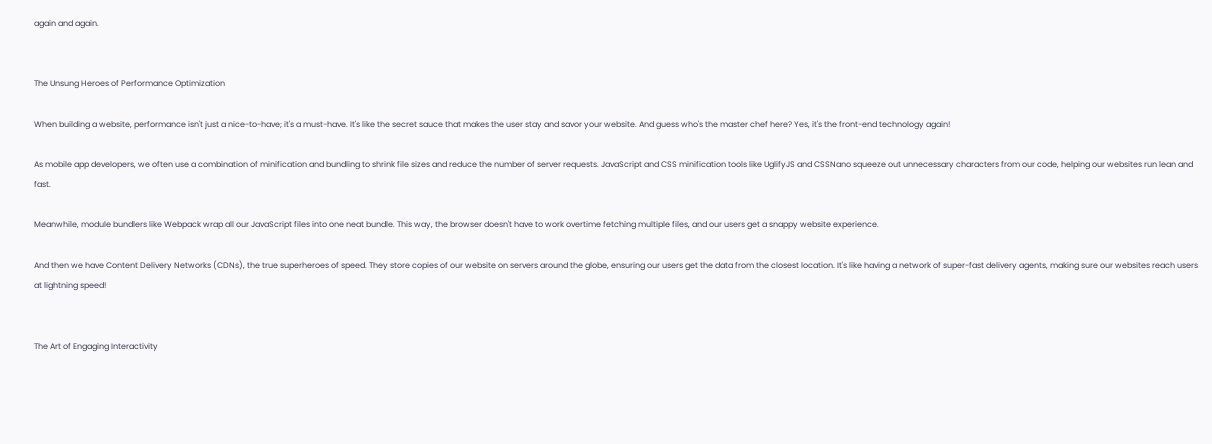again and again.


The Unsung Heroes of Performance Optimization

When building a website, performance isn't just a nice-to-have; it's a must-have. It's like the secret sauce that makes the user stay and savor your website. And guess who's the master chef here? Yes, it's the front-end technology again!

As mobile app developers, we often use a combination of minification and bundling to shrink file sizes and reduce the number of server requests. JavaScript and CSS minification tools like UglifyJS and CSSNano squeeze out unnecessary characters from our code, helping our websites run lean and fast.

Meanwhile, module bundlers like Webpack wrap all our JavaScript files into one neat bundle. This way, the browser doesn't have to work overtime fetching multiple files, and our users get a snappy website experience.

And then we have Content Delivery Networks (CDNs), the true superheroes of speed. They store copies of our website on servers around the globe, ensuring our users get the data from the closest location. It's like having a network of super-fast delivery agents, making sure our websites reach users at lightning speed!


The Art of Engaging Interactivity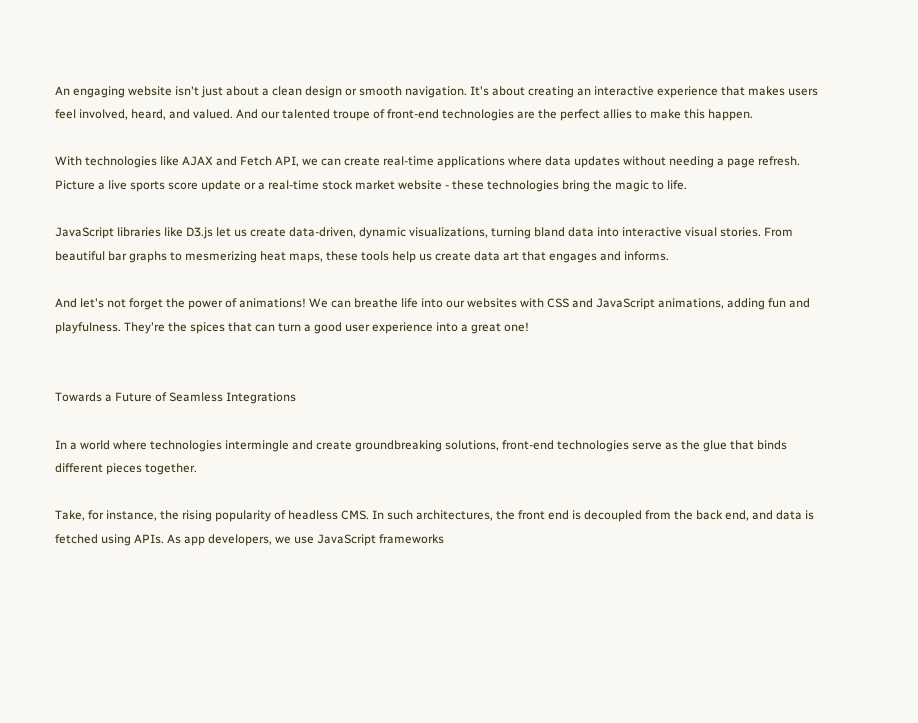An engaging website isn't just about a clean design or smooth navigation. It's about creating an interactive experience that makes users feel involved, heard, and valued. And our talented troupe of front-end technologies are the perfect allies to make this happen.

With technologies like AJAX and Fetch API, we can create real-time applications where data updates without needing a page refresh. Picture a live sports score update or a real-time stock market website - these technologies bring the magic to life.

JavaScript libraries like D3.js let us create data-driven, dynamic visualizations, turning bland data into interactive visual stories. From beautiful bar graphs to mesmerizing heat maps, these tools help us create data art that engages and informs.

And let's not forget the power of animations! We can breathe life into our websites with CSS and JavaScript animations, adding fun and playfulness. They're the spices that can turn a good user experience into a great one!


Towards a Future of Seamless Integrations

In a world where technologies intermingle and create groundbreaking solutions, front-end technologies serve as the glue that binds different pieces together.

Take, for instance, the rising popularity of headless CMS. In such architectures, the front end is decoupled from the back end, and data is fetched using APIs. As app developers, we use JavaScript frameworks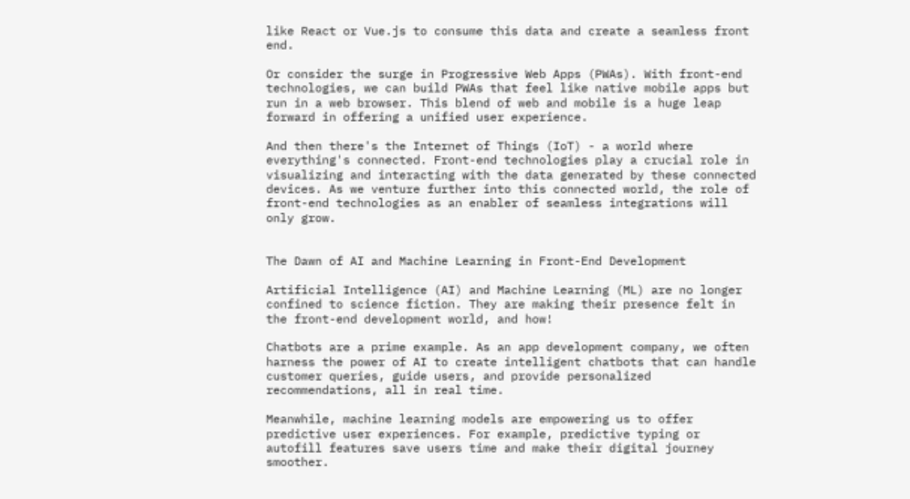like React or Vue.js to consume this data and create a seamless front end.

Or consider the surge in Progressive Web Apps (PWAs). With front-end technologies, we can build PWAs that feel like native mobile apps but run in a web browser. This blend of web and mobile is a huge leap forward in offering a unified user experience.

And then there's the Internet of Things (IoT) - a world where everything's connected. Front-end technologies play a crucial role in visualizing and interacting with the data generated by these connected devices. As we venture further into this connected world, the role of front-end technologies as an enabler of seamless integrations will only grow.


The Dawn of AI and Machine Learning in Front-End Development

Artificial Intelligence (AI) and Machine Learning (ML) are no longer confined to science fiction. They are making their presence felt in the front-end development world, and how!

Chatbots are a prime example. As an app development company, we often harness the power of AI to create intelligent chatbots that can handle customer queries, guide users, and provide personalized recommendations, all in real time.

Meanwhile, machine learning models are empowering us to offer predictive user experiences. For example, predictive typing or autofill features save users time and make their digital journey smoother.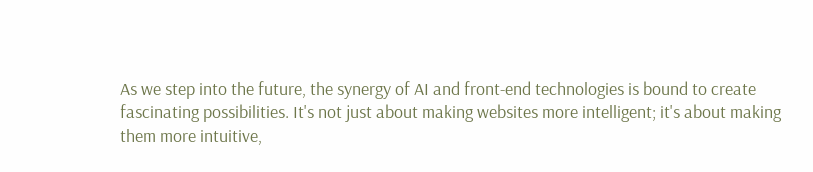As we step into the future, the synergy of AI and front-end technologies is bound to create fascinating possibilities. It's not just about making websites more intelligent; it's about making them more intuitive,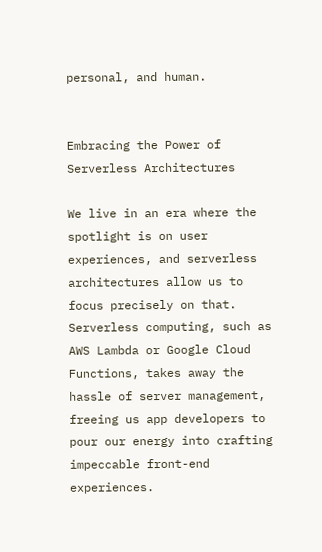personal, and human.


Embracing the Power of Serverless Architectures

We live in an era where the spotlight is on user experiences, and serverless architectures allow us to focus precisely on that. Serverless computing, such as AWS Lambda or Google Cloud Functions, takes away the hassle of server management, freeing us app developers to pour our energy into crafting impeccable front-end experiences.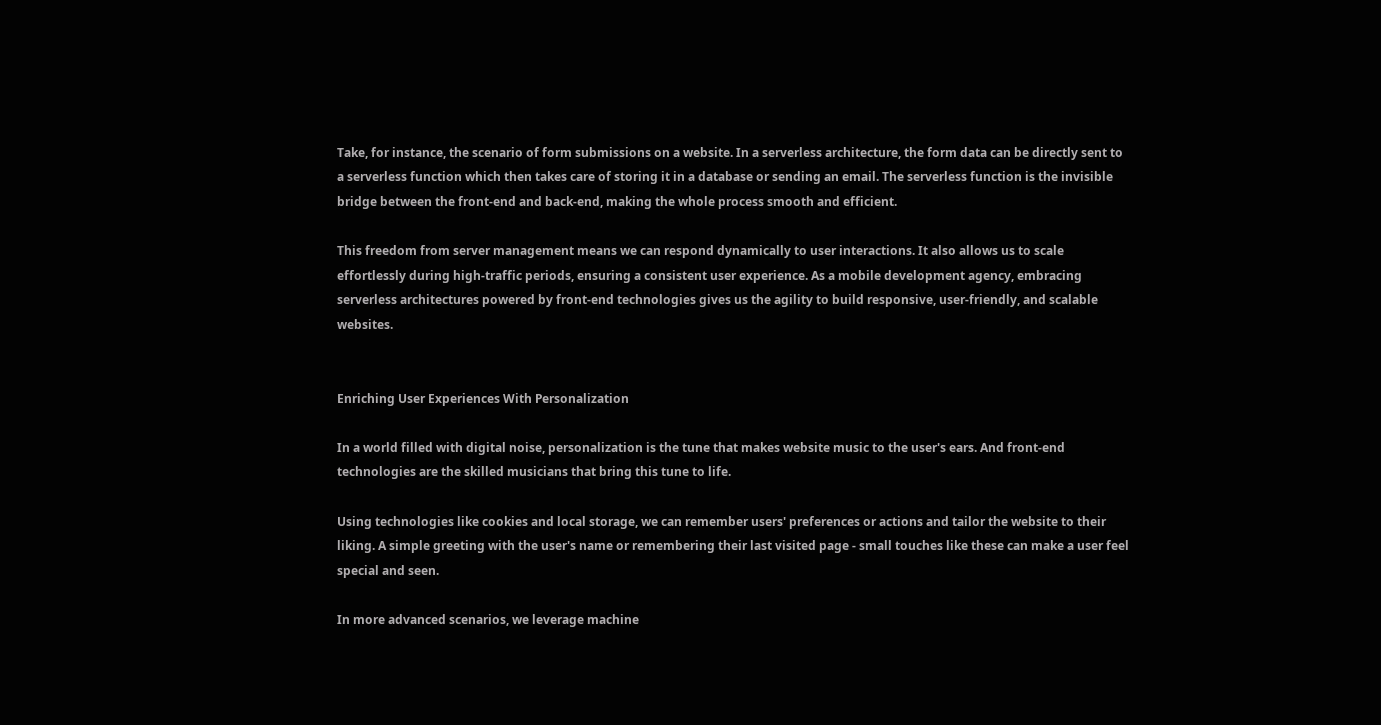Take, for instance, the scenario of form submissions on a website. In a serverless architecture, the form data can be directly sent to a serverless function which then takes care of storing it in a database or sending an email. The serverless function is the invisible bridge between the front-end and back-end, making the whole process smooth and efficient.

This freedom from server management means we can respond dynamically to user interactions. It also allows us to scale effortlessly during high-traffic periods, ensuring a consistent user experience. As a mobile development agency, embracing serverless architectures powered by front-end technologies gives us the agility to build responsive, user-friendly, and scalable websites.


Enriching User Experiences With Personalization

In a world filled with digital noise, personalization is the tune that makes website music to the user's ears. And front-end technologies are the skilled musicians that bring this tune to life.

Using technologies like cookies and local storage, we can remember users' preferences or actions and tailor the website to their liking. A simple greeting with the user's name or remembering their last visited page - small touches like these can make a user feel special and seen.

In more advanced scenarios, we leverage machine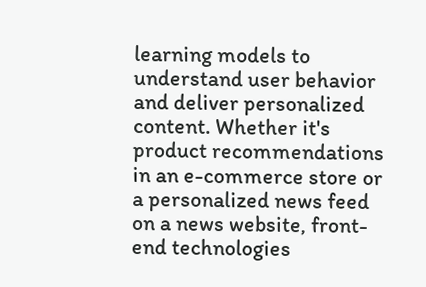learning models to understand user behavior and deliver personalized content. Whether it's product recommendations in an e-commerce store or a personalized news feed on a news website, front-end technologies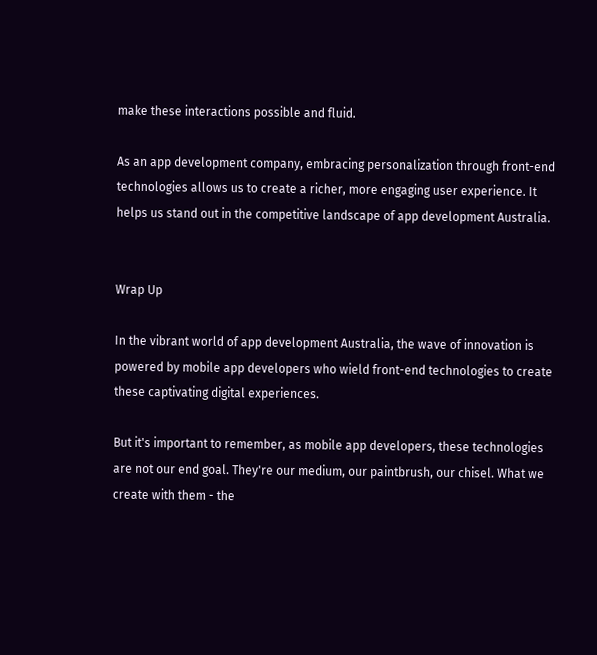make these interactions possible and fluid.

As an app development company, embracing personalization through front-end technologies allows us to create a richer, more engaging user experience. It helps us stand out in the competitive landscape of app development Australia.


Wrap Up

In the vibrant world of app development Australia, the wave of innovation is powered by mobile app developers who wield front-end technologies to create these captivating digital experiences.

But it's important to remember, as mobile app developers, these technologies are not our end goal. They're our medium, our paintbrush, our chisel. What we create with them - the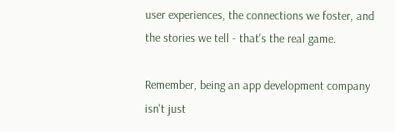user experiences, the connections we foster, and the stories we tell - that's the real game.

Remember, being an app development company isn't just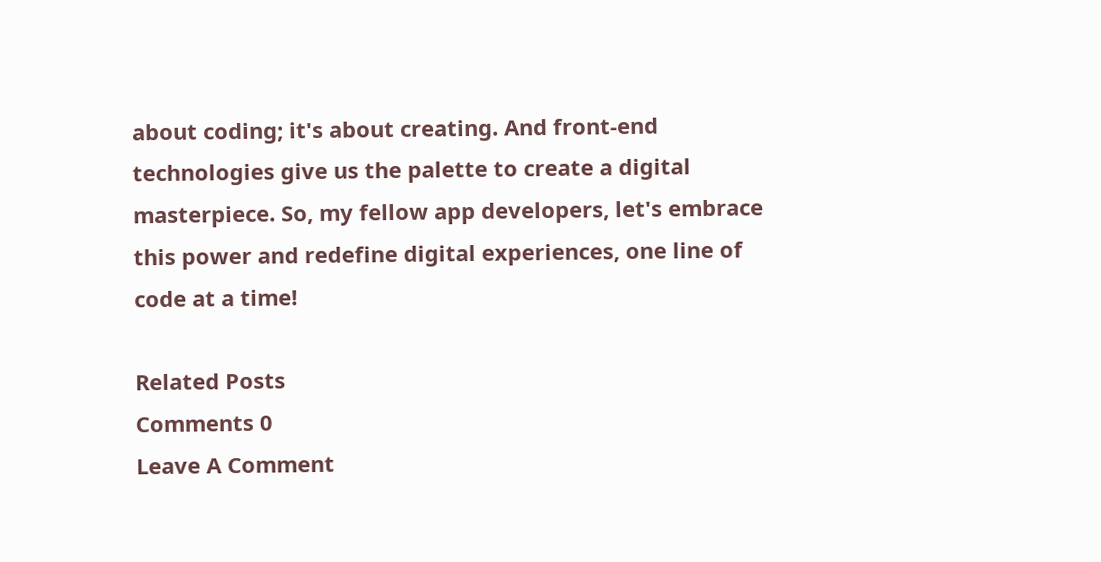about coding; it's about creating. And front-end technologies give us the palette to create a digital masterpiece. So, my fellow app developers, let's embrace this power and redefine digital experiences, one line of code at a time!

Related Posts
Comments 0
Leave A Comment